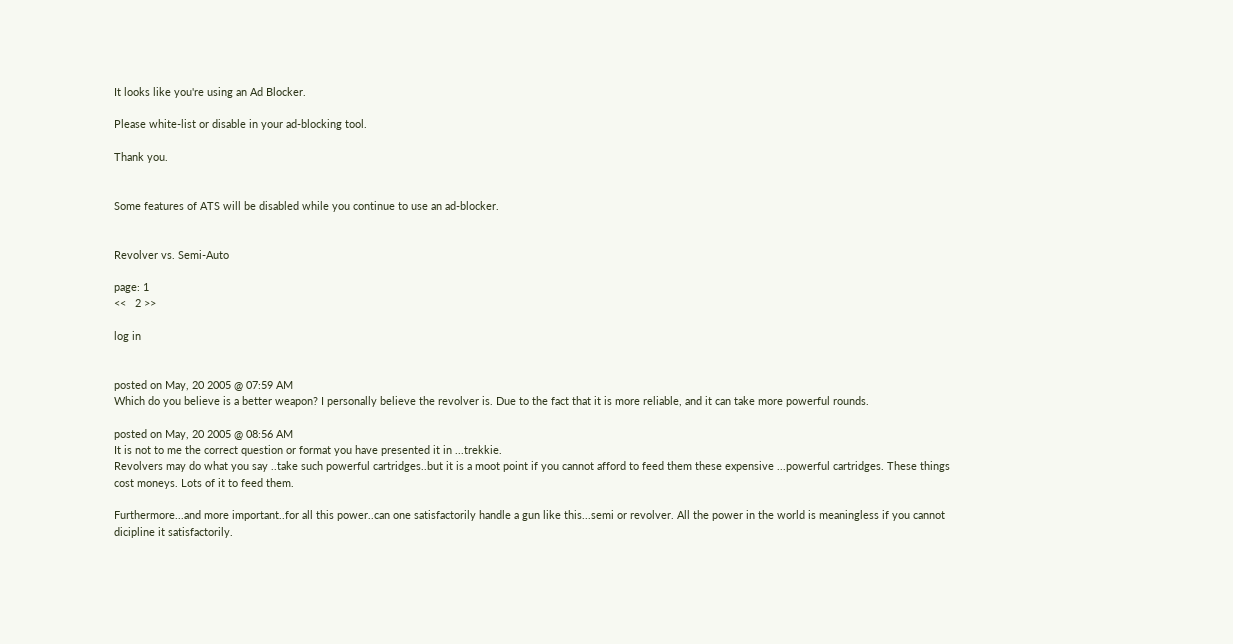It looks like you're using an Ad Blocker.

Please white-list or disable in your ad-blocking tool.

Thank you.


Some features of ATS will be disabled while you continue to use an ad-blocker.


Revolver vs. Semi-Auto

page: 1
<<   2 >>

log in


posted on May, 20 2005 @ 07:59 AM
Which do you believe is a better weapon? I personally believe the revolver is. Due to the fact that it is more reliable, and it can take more powerful rounds.

posted on May, 20 2005 @ 08:56 AM
It is not to me the correct question or format you have presented it in ...trekkie.
Revolvers may do what you say ..take such powerful cartridges..but it is a moot point if you cannot afford to feed them these expensive ...powerful cartridges. These things cost moneys. Lots of it to feed them.

Furthermore...and more important..for all this power..can one satisfactorily handle a gun like this...semi or revolver. All the power in the world is meaningless if you cannot dicipline it satisfactorily.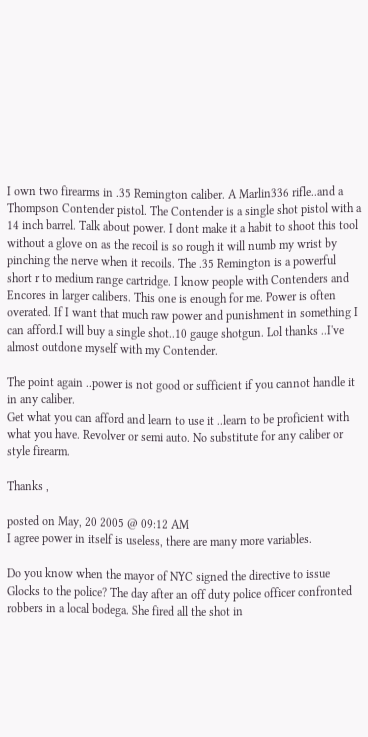I own two firearms in .35 Remington caliber. A Marlin336 rifle..and a Thompson Contender pistol. The Contender is a single shot pistol with a 14 inch barrel. Talk about power. I dont make it a habit to shoot this tool without a glove on as the recoil is so rough it will numb my wrist by pinching the nerve when it recoils. The .35 Remington is a powerful short r to medium range cartridge. I know people with Contenders and Encores in larger calibers. This one is enough for me. Power is often overated. If I want that much raw power and punishment in something I can afford.I will buy a single shot..10 gauge shotgun. Lol thanks ..I've almost outdone myself with my Contender.

The point again ..power is not good or sufficient if you cannot handle it in any caliber.
Get what you can afford and learn to use it ..learn to be proficient with what you have. Revolver or semi auto. No substitute for any caliber or style firearm.

Thanks ,

posted on May, 20 2005 @ 09:12 AM
I agree power in itself is useless, there are many more variables.

Do you know when the mayor of NYC signed the directive to issue Glocks to the police? The day after an off duty police officer confronted robbers in a local bodega. She fired all the shot in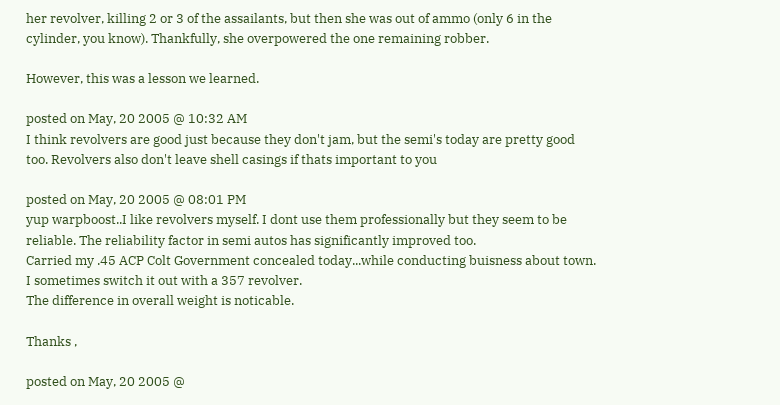her revolver, killing 2 or 3 of the assailants, but then she was out of ammo (only 6 in the cylinder, you know). Thankfully, she overpowered the one remaining robber.

However, this was a lesson we learned.

posted on May, 20 2005 @ 10:32 AM
I think revolvers are good just because they don't jam, but the semi's today are pretty good too. Revolvers also don't leave shell casings if thats important to you

posted on May, 20 2005 @ 08:01 PM
yup warpboost..I like revolvers myself. I dont use them professionally but they seem to be reliable. The reliability factor in semi autos has significantly improved too.
Carried my .45 ACP Colt Government concealed today...while conducting buisness about town. I sometimes switch it out with a 357 revolver.
The difference in overall weight is noticable.

Thanks ,

posted on May, 20 2005 @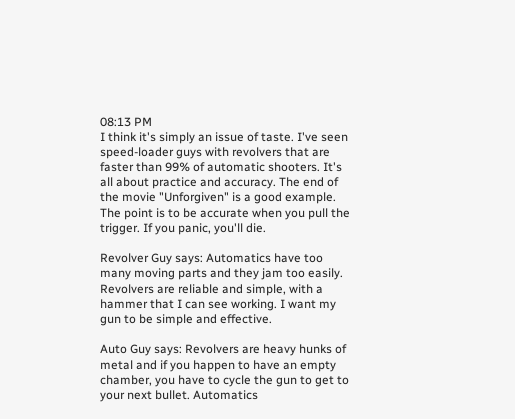08:13 PM
I think it's simply an issue of taste. I've seen speed-loader guys with revolvers that are faster than 99% of automatic shooters. It's all about practice and accuracy. The end of the movie "Unforgiven" is a good example. The point is to be accurate when you pull the trigger. If you panic, you'll die.

Revolver Guy says: Automatics have too many moving parts and they jam too easily. Revolvers are reliable and simple, with a hammer that I can see working. I want my gun to be simple and effective.

Auto Guy says: Revolvers are heavy hunks of metal and if you happen to have an empty chamber, you have to cycle the gun to get to your next bullet. Automatics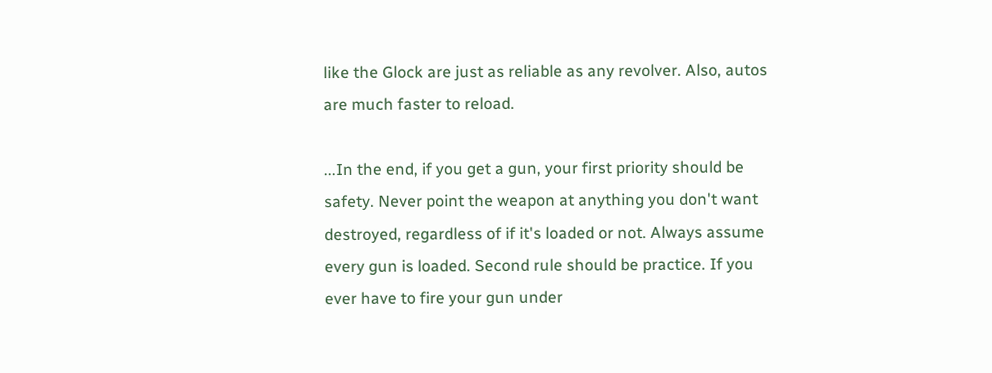like the Glock are just as reliable as any revolver. Also, autos are much faster to reload.

...In the end, if you get a gun, your first priority should be safety. Never point the weapon at anything you don't want destroyed, regardless of if it's loaded or not. Always assume every gun is loaded. Second rule should be practice. If you ever have to fire your gun under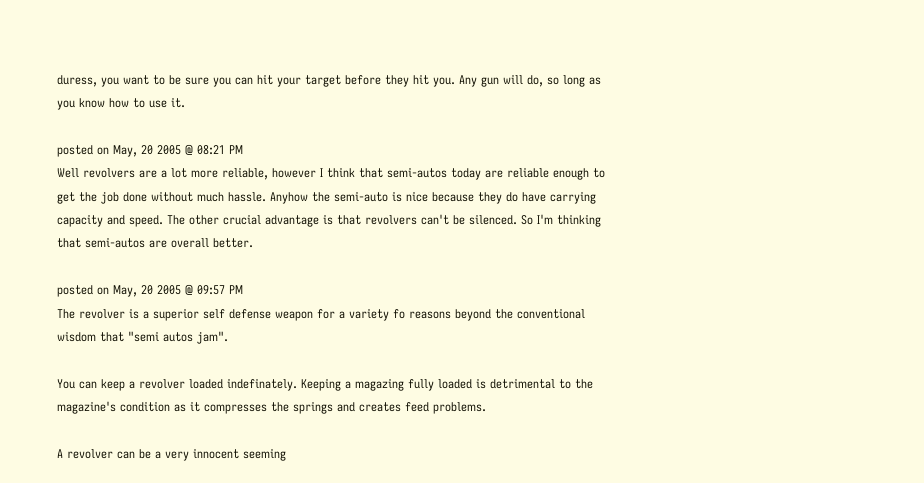duress, you want to be sure you can hit your target before they hit you. Any gun will do, so long as you know how to use it.

posted on May, 20 2005 @ 08:21 PM
Well revolvers are a lot more reliable, however I think that semi-autos today are reliable enough to get the job done without much hassle. Anyhow the semi-auto is nice because they do have carrying capacity and speed. The other crucial advantage is that revolvers can't be silenced. So I'm thinking that semi-autos are overall better.

posted on May, 20 2005 @ 09:57 PM
The revolver is a superior self defense weapon for a variety fo reasons beyond the conventional wisdom that "semi autos jam".

You can keep a revolver loaded indefinately. Keeping a magazing fully loaded is detrimental to the magazine's condition as it compresses the springs and creates feed problems.

A revolver can be a very innocent seeming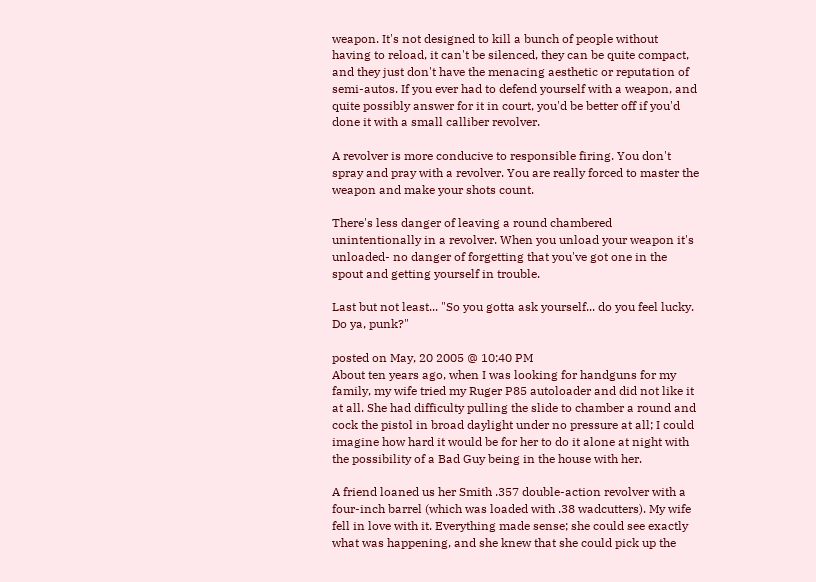weapon. It's not designed to kill a bunch of people without having to reload, it can't be silenced, they can be quite compact, and they just don't have the menacing aesthetic or reputation of semi-autos. If you ever had to defend yourself with a weapon, and quite possibly answer for it in court, you'd be better off if you'd done it with a small calliber revolver.

A revolver is more conducive to responsible firing. You don't spray and pray with a revolver. You are really forced to master the weapon and make your shots count.

There's less danger of leaving a round chambered unintentionally in a revolver. When you unload your weapon it's unloaded- no danger of forgetting that you've got one in the spout and getting yourself in trouble.

Last but not least... "So you gotta ask yourself... do you feel lucky. Do ya, punk?"

posted on May, 20 2005 @ 10:40 PM
About ten years ago, when I was looking for handguns for my family, my wife tried my Ruger P85 autoloader and did not like it at all. She had difficulty pulling the slide to chamber a round and cock the pistol in broad daylight under no pressure at all; I could imagine how hard it would be for her to do it alone at night with the possibility of a Bad Guy being in the house with her.

A friend loaned us her Smith .357 double-action revolver with a four-inch barrel (which was loaded with .38 wadcutters). My wife fell in love with it. Everything made sense; she could see exactly what was happening, and she knew that she could pick up the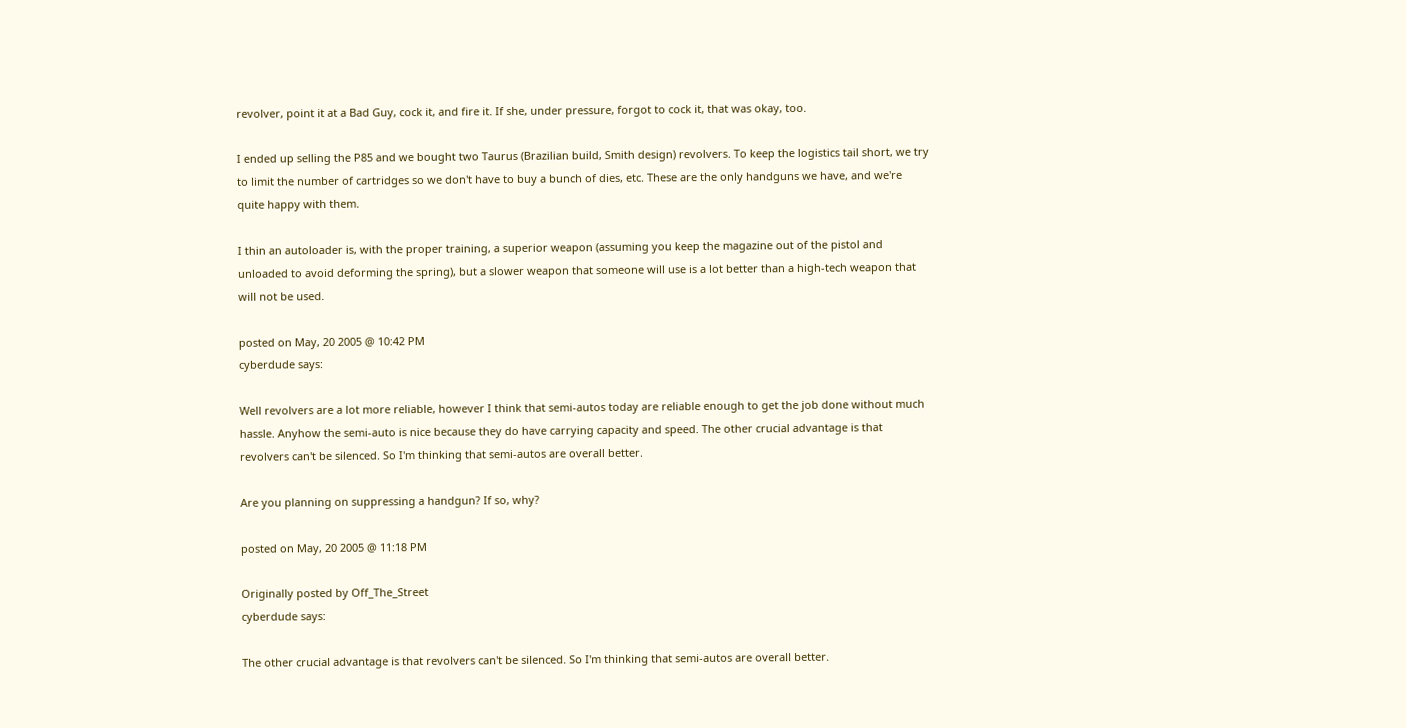revolver, point it at a Bad Guy, cock it, and fire it. If she, under pressure, forgot to cock it, that was okay, too.

I ended up selling the P85 and we bought two Taurus (Brazilian build, Smith design) revolvers. To keep the logistics tail short, we try to limit the number of cartridges so we don't have to buy a bunch of dies, etc. These are the only handguns we have, and we're quite happy with them.

I thin an autoloader is, with the proper training, a superior weapon (assuming you keep the magazine out of the pistol and unloaded to avoid deforming the spring), but a slower weapon that someone will use is a lot better than a high-tech weapon that will not be used.

posted on May, 20 2005 @ 10:42 PM
cyberdude says:

Well revolvers are a lot more reliable, however I think that semi-autos today are reliable enough to get the job done without much hassle. Anyhow the semi-auto is nice because they do have carrying capacity and speed. The other crucial advantage is that revolvers can't be silenced. So I'm thinking that semi-autos are overall better.

Are you planning on suppressing a handgun? If so, why?

posted on May, 20 2005 @ 11:18 PM

Originally posted by Off_The_Street
cyberdude says:

The other crucial advantage is that revolvers can't be silenced. So I'm thinking that semi-autos are overall better.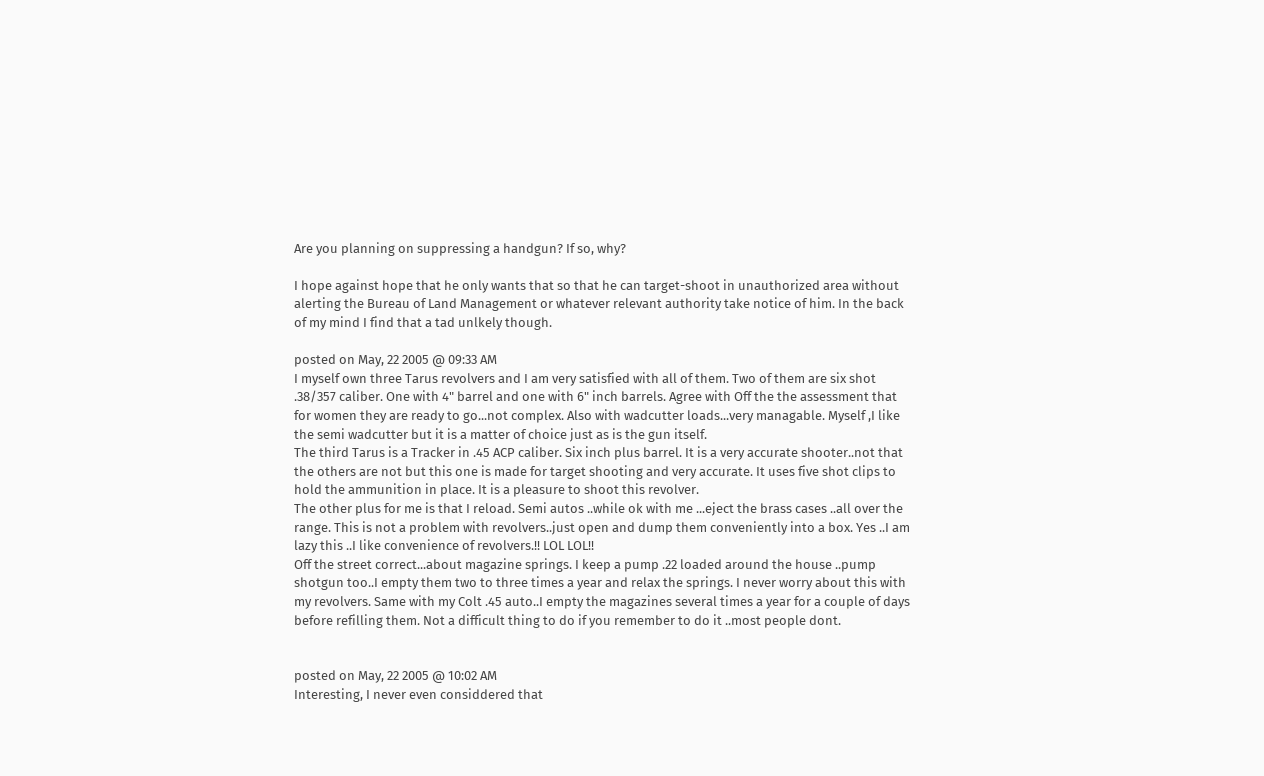Are you planning on suppressing a handgun? If so, why?

I hope against hope that he only wants that so that he can target-shoot in unauthorized area without alerting the Bureau of Land Management or whatever relevant authority take notice of him. In the back of my mind I find that a tad unlkely though.

posted on May, 22 2005 @ 09:33 AM
I myself own three Tarus revolvers and I am very satisfied with all of them. Two of them are six shot .38/357 caliber. One with 4" barrel and one with 6" inch barrels. Agree with Off the the assessment that for women they are ready to go...not complex. Also with wadcutter loads...very managable. Myself ,I like the semi wadcutter but it is a matter of choice just as is the gun itself.
The third Tarus is a Tracker in .45 ACP caliber. Six inch plus barrel. It is a very accurate shooter..not that the others are not but this one is made for target shooting and very accurate. It uses five shot clips to hold the ammunition in place. It is a pleasure to shoot this revolver.
The other plus for me is that I reload. Semi autos ..while ok with me ...eject the brass cases ..all over the range. This is not a problem with revolvers..just open and dump them conveniently into a box. Yes ..I am lazy this ..I like convenience of revolvers.!! LOL LOL!!
Off the street correct...about magazine springs. I keep a pump .22 loaded around the house ..pump shotgun too..I empty them two to three times a year and relax the springs. I never worry about this with my revolvers. Same with my Colt .45 auto..I empty the magazines several times a year for a couple of days before refilling them. Not a difficult thing to do if you remember to do it ..most people dont.


posted on May, 22 2005 @ 10:02 AM
Interesting, I never even considdered that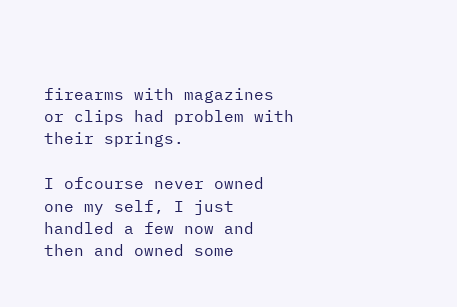firearms with magazines or clips had problem with their springs.

I ofcourse never owned one my self, I just handled a few now and then and owned some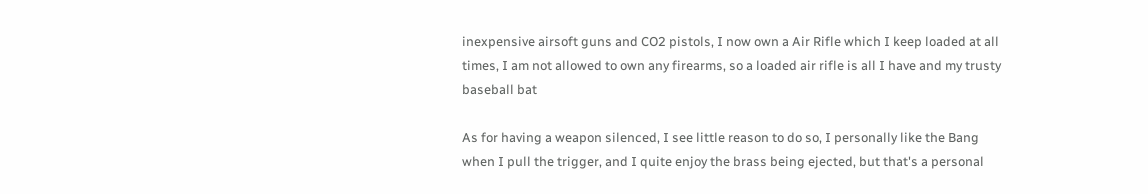inexpensive airsoft guns and CO2 pistols, I now own a Air Rifle which I keep loaded at all times, I am not allowed to own any firearms, so a loaded air rifle is all I have and my trusty baseball bat

As for having a weapon silenced, I see little reason to do so, I personally like the Bang when I pull the trigger, and I quite enjoy the brass being ejected, but that's a personal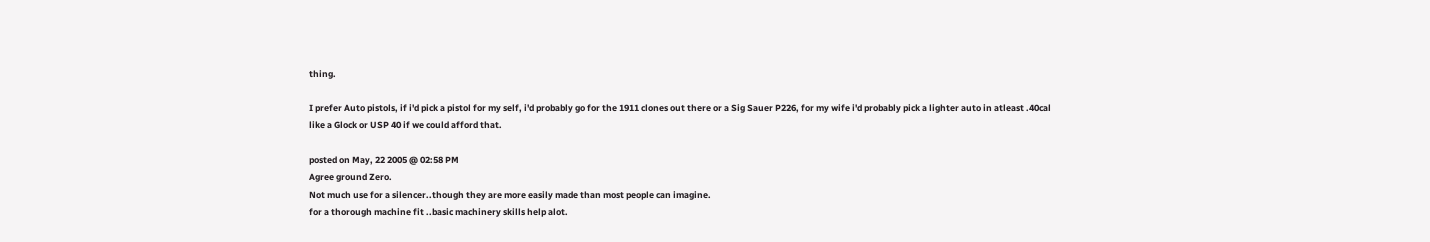thing.

I prefer Auto pistols, if i'd pick a pistol for my self, i'd probably go for the 1911 clones out there or a Sig Sauer P226, for my wife i'd probably pick a lighter auto in atleast .40cal like a Glock or USP 40 if we could afford that.

posted on May, 22 2005 @ 02:58 PM
Agree ground Zero.
Not much use for a silencer..though they are more easily made than most people can imagine.
for a thorough machine fit ..basic machinery skills help alot.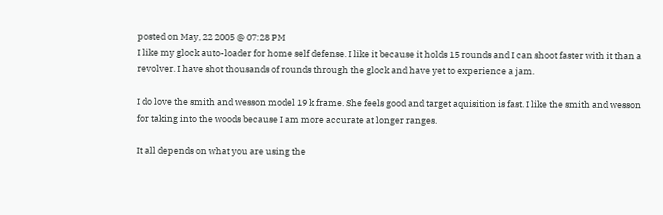posted on May, 22 2005 @ 07:28 PM
I like my glock auto-loader for home self defense. I like it because it holds 15 rounds and I can shoot faster with it than a revolver. I have shot thousands of rounds through the glock and have yet to experience a jam.

I do love the smith and wesson model 19 k frame. She feels good and target aquisition is fast. I like the smith and wesson for taking into the woods because I am more accurate at longer ranges.

It all depends on what you are using the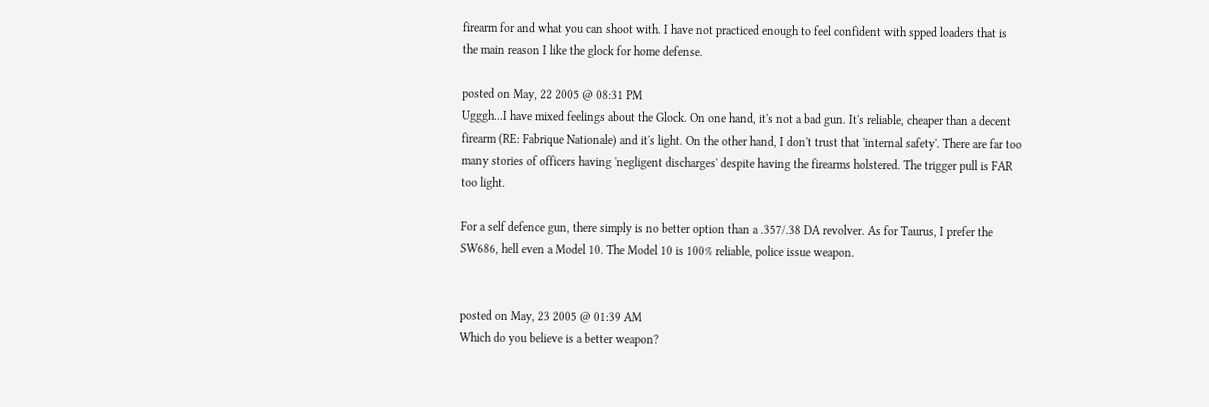firearm for and what you can shoot with. I have not practiced enough to feel confident with spped loaders that is the main reason I like the glock for home defense.

posted on May, 22 2005 @ 08:31 PM
Ugggh...I have mixed feelings about the Glock. On one hand, it's not a bad gun. It's reliable, cheaper than a decent firearm (RE: Fabrique Nationale) and it's light. On the other hand, I don't trust that 'internal safety'. There are far too many stories of officers having 'negligent discharges' despite having the firearms holstered. The trigger pull is FAR too light.

For a self defence gun, there simply is no better option than a .357/.38 DA revolver. As for Taurus, I prefer the SW686, hell even a Model 10. The Model 10 is 100% reliable, police issue weapon.


posted on May, 23 2005 @ 01:39 AM
Which do you believe is a better weapon?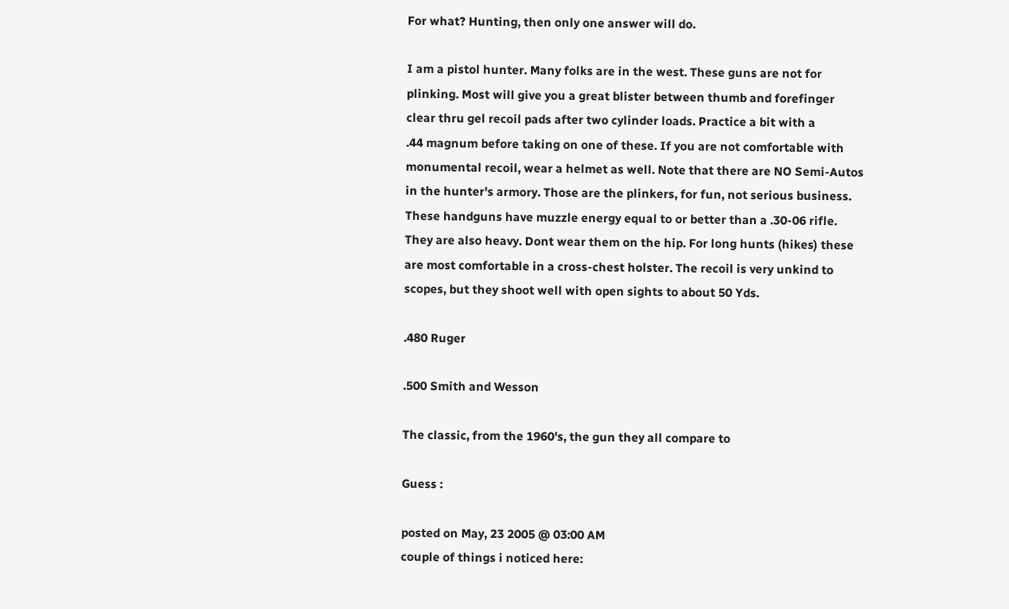For what? Hunting, then only one answer will do.

I am a pistol hunter. Many folks are in the west. These guns are not for
plinking. Most will give you a great blister between thumb and forefinger
clear thru gel recoil pads after two cylinder loads. Practice a bit with a
.44 magnum before taking on one of these. If you are not comfortable with
monumental recoil, wear a helmet as well. Note that there are NO Semi-Autos
in the hunter's armory. Those are the plinkers, for fun, not serious business.
These handguns have muzzle energy equal to or better than a .30-06 rifle.
They are also heavy. Dont wear them on the hip. For long hunts (hikes) these
are most comfortable in a cross-chest holster. The recoil is very unkind to
scopes, but they shoot well with open sights to about 50 Yds.

.480 Ruger

.500 Smith and Wesson

The classic, from the 1960's, the gun they all compare to

Guess :

posted on May, 23 2005 @ 03:00 AM
couple of things i noticed here: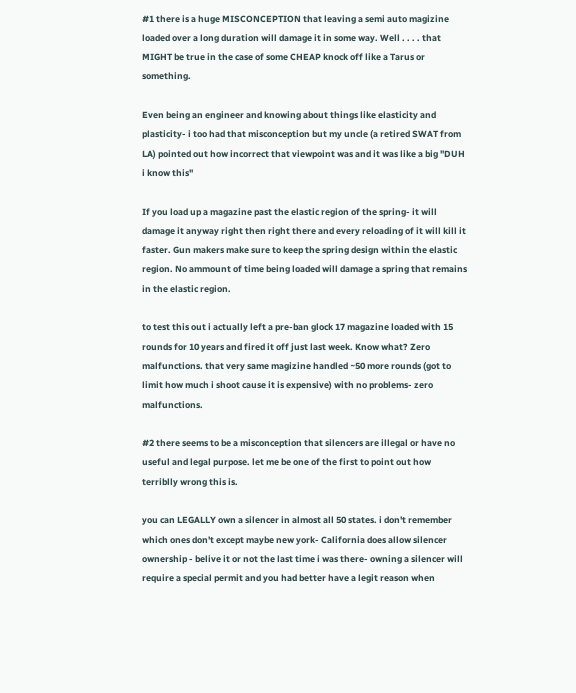#1 there is a huge MISCONCEPTION that leaving a semi auto magizine loaded over a long duration will damage it in some way. Well . . . . that MIGHT be true in the case of some CHEAP knock off like a Tarus or something.

Even being an engineer and knowing about things like elasticity and plasticity- i too had that misconception but my uncle (a retired SWAT from LA) pointed out how incorrect that viewpoint was and it was like a big "DUH i know this"

If you load up a magazine past the elastic region of the spring- it will damage it anyway right then right there and every reloading of it will kill it faster. Gun makers make sure to keep the spring design within the elastic region. No ammount of time being loaded will damage a spring that remains in the elastic region.

to test this out i actually left a pre-ban glock 17 magazine loaded with 15 rounds for 10 years and fired it off just last week. Know what? Zero malfunctions. that very same magizine handled ~50 more rounds (got to limit how much i shoot cause it is expensive) with no problems- zero malfunctions.

#2 there seems to be a misconception that silencers are illegal or have no useful and legal purpose. let me be one of the first to point out how terriblly wrong this is.

you can LEGALLY own a silencer in almost all 50 states. i don't remember which ones don't except maybe new york- California does allow silencer ownership - belive it or not the last time i was there- owning a silencer will require a special permit and you had better have a legit reason when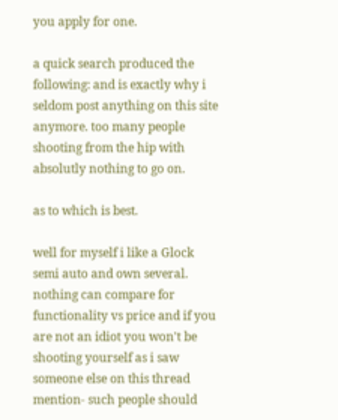you apply for one.

a quick search produced the following: and is exactly why i seldom post anything on this site anymore. too many people shooting from the hip with absolutly nothing to go on.

as to which is best.

well for myself i like a Glock semi auto and own several. nothing can compare for functionality vs price and if you are not an idiot you won't be shooting yourself as i saw someone else on this thread mention- such people should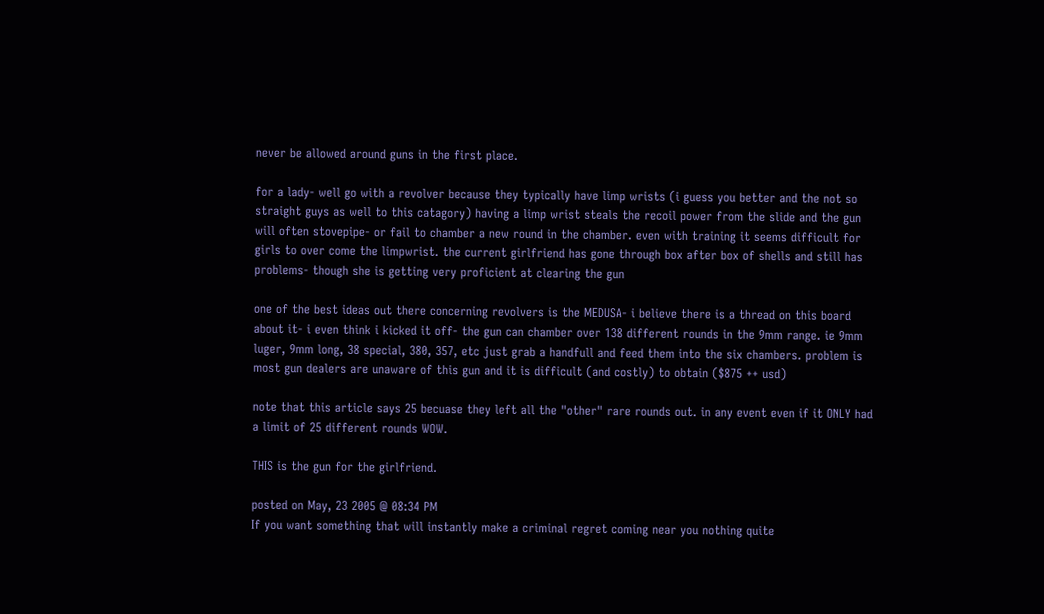never be allowed around guns in the first place.

for a lady- well go with a revolver because they typically have limp wrists (i guess you better and the not so straight guys as well to this catagory) having a limp wrist steals the recoil power from the slide and the gun will often stovepipe- or fail to chamber a new round in the chamber. even with training it seems difficult for girls to over come the limpwrist. the current girlfriend has gone through box after box of shells and still has problems- though she is getting very proficient at clearing the gun

one of the best ideas out there concerning revolvers is the MEDUSA- i believe there is a thread on this board about it- i even think i kicked it off- the gun can chamber over 138 different rounds in the 9mm range. ie 9mm luger, 9mm long, 38 special, 380, 357, etc just grab a handfull and feed them into the six chambers. problem is most gun dealers are unaware of this gun and it is difficult (and costly) to obtain ($875 ++ usd)

note that this article says 25 becuase they left all the "other" rare rounds out. in any event even if it ONLY had a limit of 25 different rounds WOW.

THIS is the gun for the girlfriend.

posted on May, 23 2005 @ 08:34 PM
If you want something that will instantly make a criminal regret coming near you nothing quite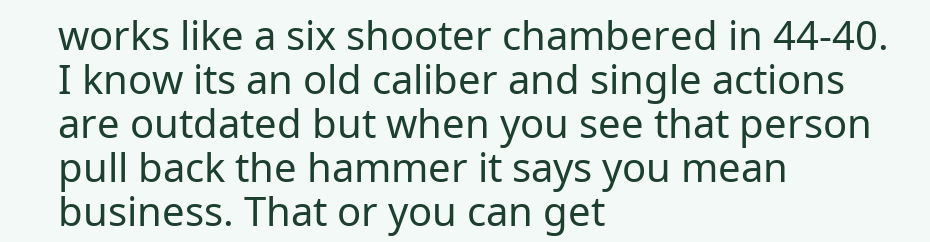works like a six shooter chambered in 44-40. I know its an old caliber and single actions are outdated but when you see that person pull back the hammer it says you mean business. That or you can get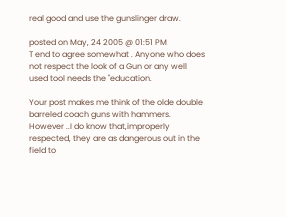real good and use the gunslinger draw.

posted on May, 24 2005 @ 01:51 PM
T end to agree somewhat . Anyone who does not respect the look of a Gun or any well used tool needs the "education.

Your post makes me think of the olde double barreled coach guns with hammers. However ..I do know that,improperly respected, they are as dangerous out in the field to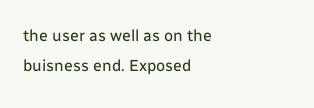the user as well as on the buisness end. Exposed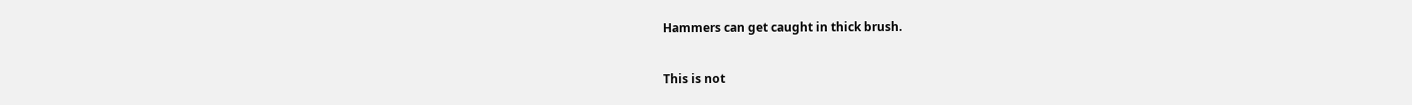Hammers can get caught in thick brush.

This is not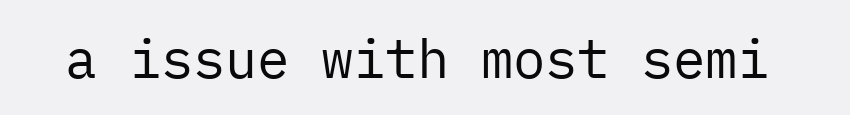a issue with most semi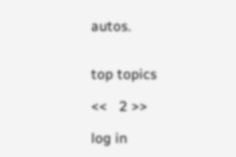autos.


top topics

<<   2 >>

log in